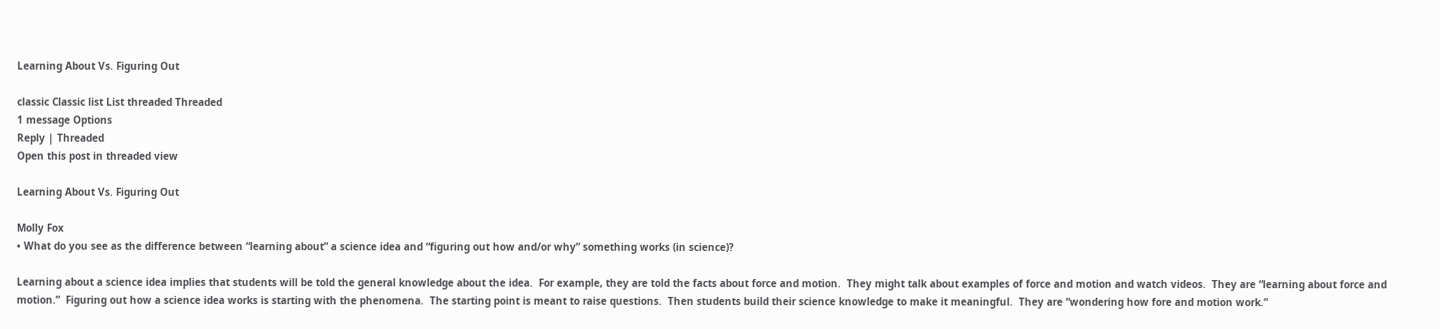Learning About Vs. Figuring Out

classic Classic list List threaded Threaded
1 message Options
Reply | Threaded
Open this post in threaded view

Learning About Vs. Figuring Out

Molly Fox
• What do you see as the difference between “learning about” a science idea and “figuring out how and/or why” something works (in science)?

Learning about a science idea implies that students will be told the general knowledge about the idea.  For example, they are told the facts about force and motion.  They might talk about examples of force and motion and watch videos.  They are “learning about force and motion.”  Figuring out how a science idea works is starting with the phenomena.  The starting point is meant to raise questions.  Then students build their science knowledge to make it meaningful.  They are “wondering how fore and motion work.”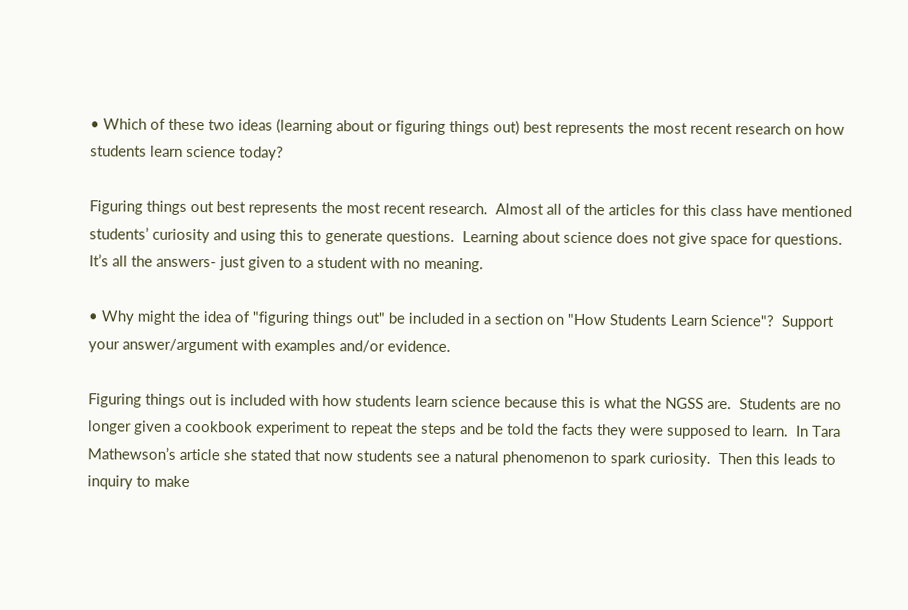• Which of these two ideas (learning about or figuring things out) best represents the most recent research on how students learn science today?

Figuring things out best represents the most recent research.  Almost all of the articles for this class have mentioned students’ curiosity and using this to generate questions.  Learning about science does not give space for questions.  It’s all the answers- just given to a student with no meaning.

• Why might the idea of "figuring things out" be included in a section on "How Students Learn Science"?  Support your answer/argument with examples and/or evidence.

Figuring things out is included with how students learn science because this is what the NGSS are.  Students are no longer given a cookbook experiment to repeat the steps and be told the facts they were supposed to learn.  In Tara Mathewson’s article she stated that now students see a natural phenomenon to spark curiosity.  Then this leads to inquiry to make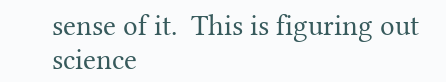sense of it.  This is figuring out science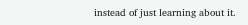instead of just learning about it.